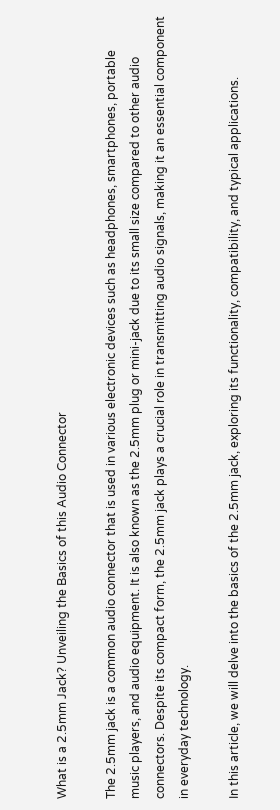What is a 2.5mm Jack? Unveiling the Basics of this Audio Connector

The 2.5mm jack is a common audio connector that is used in various electronic devices such as headphones, smartphones, portable music players, and audio equipment. It is also known as the 2.5mm plug or mini-jack due to its small size compared to other audio connectors. Despite its compact form, the 2.5mm jack plays a crucial role in transmitting audio signals, making it an essential component in everyday technology.

In this article, we will delve into the basics of the 2.5mm jack, exploring its functionality, compatibility, and typical applications.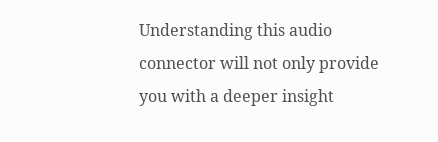Understanding this audio connector will not only provide you with a deeper insight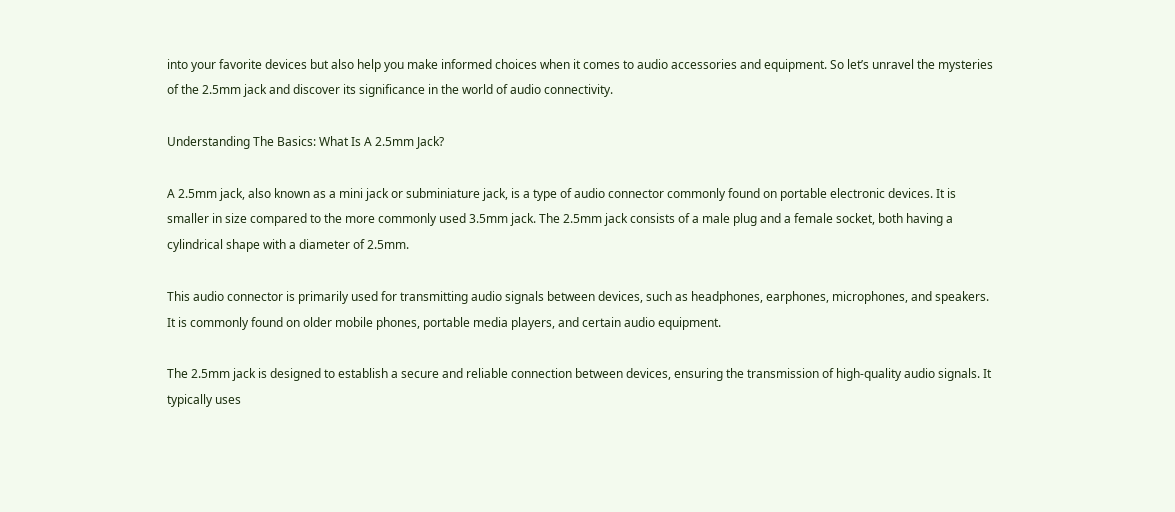into your favorite devices but also help you make informed choices when it comes to audio accessories and equipment. So let’s unravel the mysteries of the 2.5mm jack and discover its significance in the world of audio connectivity.

Understanding The Basics: What Is A 2.5mm Jack?

A 2.5mm jack, also known as a mini jack or subminiature jack, is a type of audio connector commonly found on portable electronic devices. It is smaller in size compared to the more commonly used 3.5mm jack. The 2.5mm jack consists of a male plug and a female socket, both having a cylindrical shape with a diameter of 2.5mm.

This audio connector is primarily used for transmitting audio signals between devices, such as headphones, earphones, microphones, and speakers. It is commonly found on older mobile phones, portable media players, and certain audio equipment.

The 2.5mm jack is designed to establish a secure and reliable connection between devices, ensuring the transmission of high-quality audio signals. It typically uses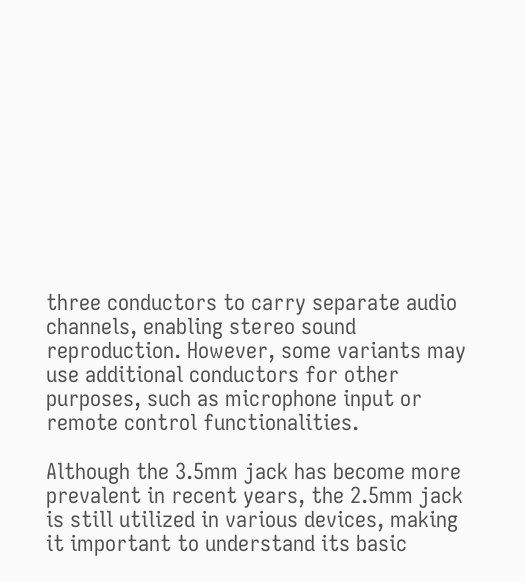three conductors to carry separate audio channels, enabling stereo sound reproduction. However, some variants may use additional conductors for other purposes, such as microphone input or remote control functionalities.

Although the 3.5mm jack has become more prevalent in recent years, the 2.5mm jack is still utilized in various devices, making it important to understand its basic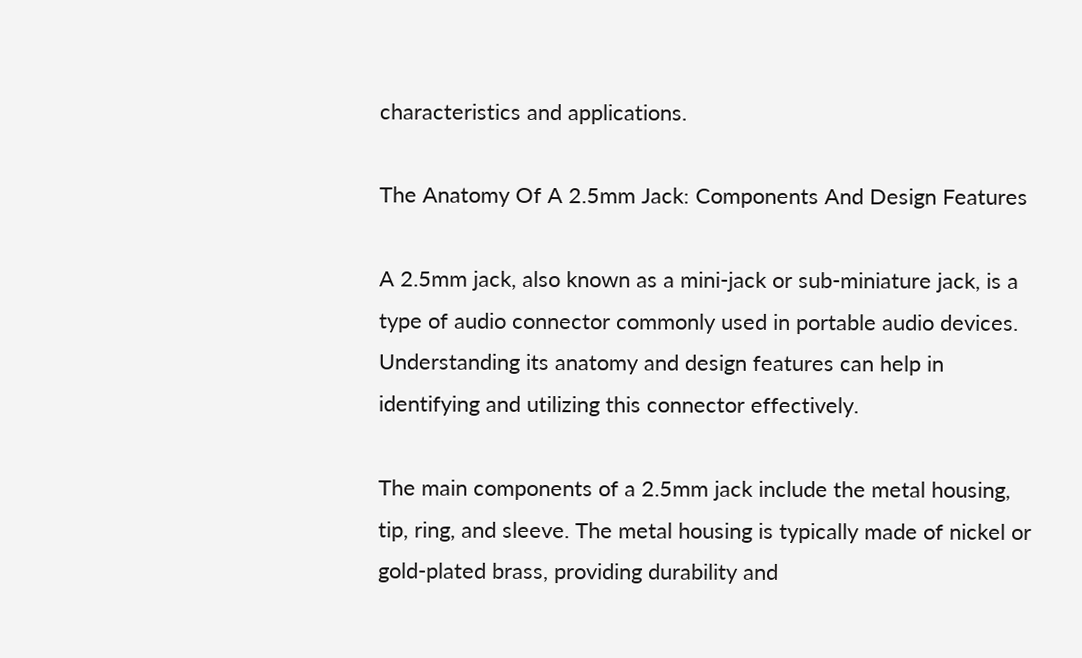characteristics and applications.

The Anatomy Of A 2.5mm Jack: Components And Design Features

A 2.5mm jack, also known as a mini-jack or sub-miniature jack, is a type of audio connector commonly used in portable audio devices. Understanding its anatomy and design features can help in identifying and utilizing this connector effectively.

The main components of a 2.5mm jack include the metal housing, tip, ring, and sleeve. The metal housing is typically made of nickel or gold-plated brass, providing durability and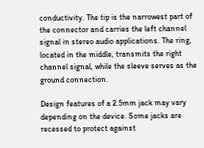conductivity. The tip is the narrowest part of the connector and carries the left channel signal in stereo audio applications. The ring, located in the middle, transmits the right channel signal, while the sleeve serves as the ground connection.

Design features of a 2.5mm jack may vary depending on the device. Some jacks are recessed to protect against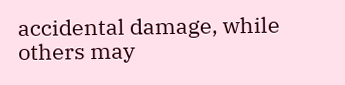accidental damage, while others may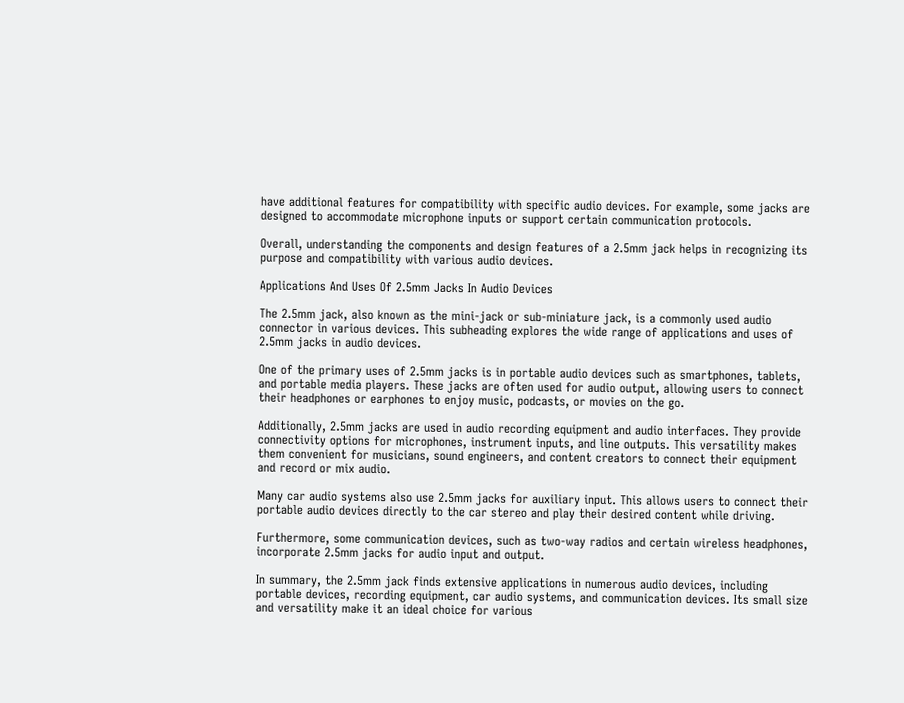have additional features for compatibility with specific audio devices. For example, some jacks are designed to accommodate microphone inputs or support certain communication protocols.

Overall, understanding the components and design features of a 2.5mm jack helps in recognizing its purpose and compatibility with various audio devices.

Applications And Uses Of 2.5mm Jacks In Audio Devices

The 2.5mm jack, also known as the mini-jack or sub-miniature jack, is a commonly used audio connector in various devices. This subheading explores the wide range of applications and uses of 2.5mm jacks in audio devices.

One of the primary uses of 2.5mm jacks is in portable audio devices such as smartphones, tablets, and portable media players. These jacks are often used for audio output, allowing users to connect their headphones or earphones to enjoy music, podcasts, or movies on the go.

Additionally, 2.5mm jacks are used in audio recording equipment and audio interfaces. They provide connectivity options for microphones, instrument inputs, and line outputs. This versatility makes them convenient for musicians, sound engineers, and content creators to connect their equipment and record or mix audio.

Many car audio systems also use 2.5mm jacks for auxiliary input. This allows users to connect their portable audio devices directly to the car stereo and play their desired content while driving.

Furthermore, some communication devices, such as two-way radios and certain wireless headphones, incorporate 2.5mm jacks for audio input and output.

In summary, the 2.5mm jack finds extensive applications in numerous audio devices, including portable devices, recording equipment, car audio systems, and communication devices. Its small size and versatility make it an ideal choice for various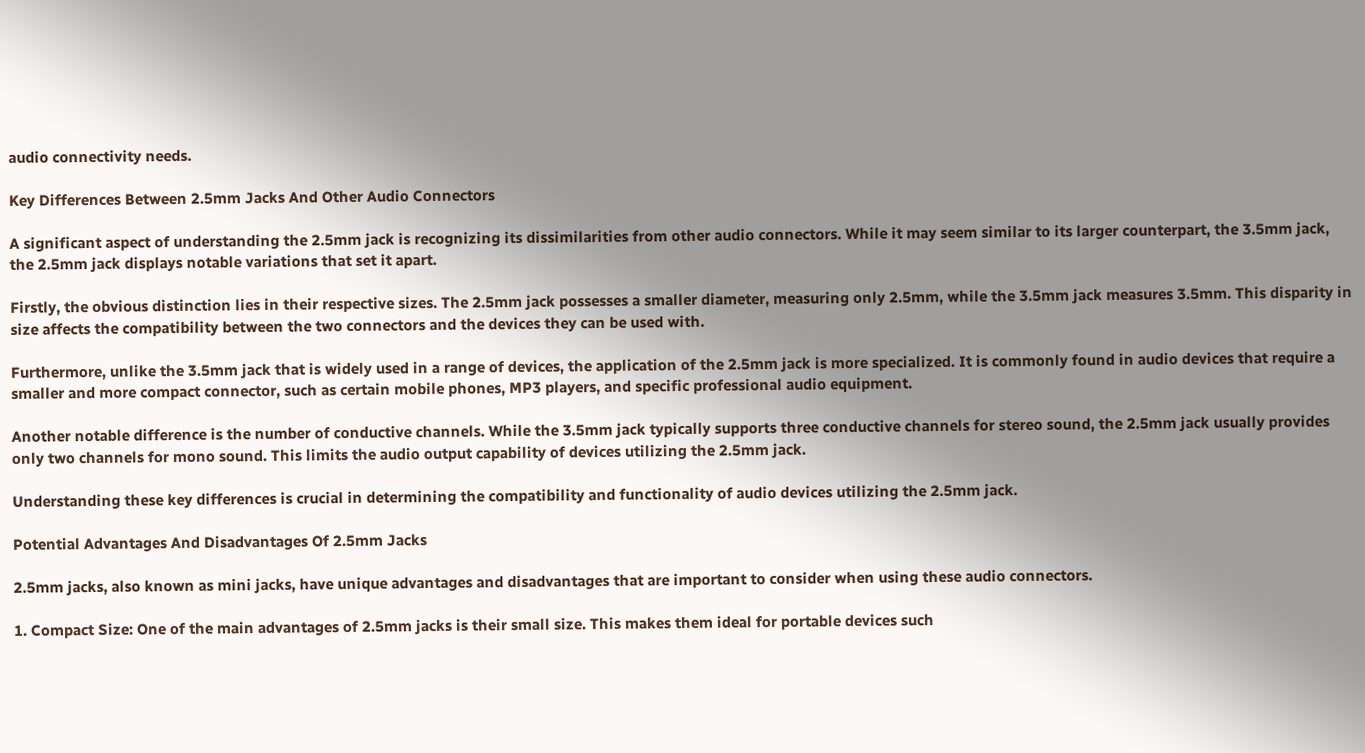audio connectivity needs.

Key Differences Between 2.5mm Jacks And Other Audio Connectors

A significant aspect of understanding the 2.5mm jack is recognizing its dissimilarities from other audio connectors. While it may seem similar to its larger counterpart, the 3.5mm jack, the 2.5mm jack displays notable variations that set it apart.

Firstly, the obvious distinction lies in their respective sizes. The 2.5mm jack possesses a smaller diameter, measuring only 2.5mm, while the 3.5mm jack measures 3.5mm. This disparity in size affects the compatibility between the two connectors and the devices they can be used with.

Furthermore, unlike the 3.5mm jack that is widely used in a range of devices, the application of the 2.5mm jack is more specialized. It is commonly found in audio devices that require a smaller and more compact connector, such as certain mobile phones, MP3 players, and specific professional audio equipment.

Another notable difference is the number of conductive channels. While the 3.5mm jack typically supports three conductive channels for stereo sound, the 2.5mm jack usually provides only two channels for mono sound. This limits the audio output capability of devices utilizing the 2.5mm jack.

Understanding these key differences is crucial in determining the compatibility and functionality of audio devices utilizing the 2.5mm jack.

Potential Advantages And Disadvantages Of 2.5mm Jacks

2.5mm jacks, also known as mini jacks, have unique advantages and disadvantages that are important to consider when using these audio connectors.

1. Compact Size: One of the main advantages of 2.5mm jacks is their small size. This makes them ideal for portable devices such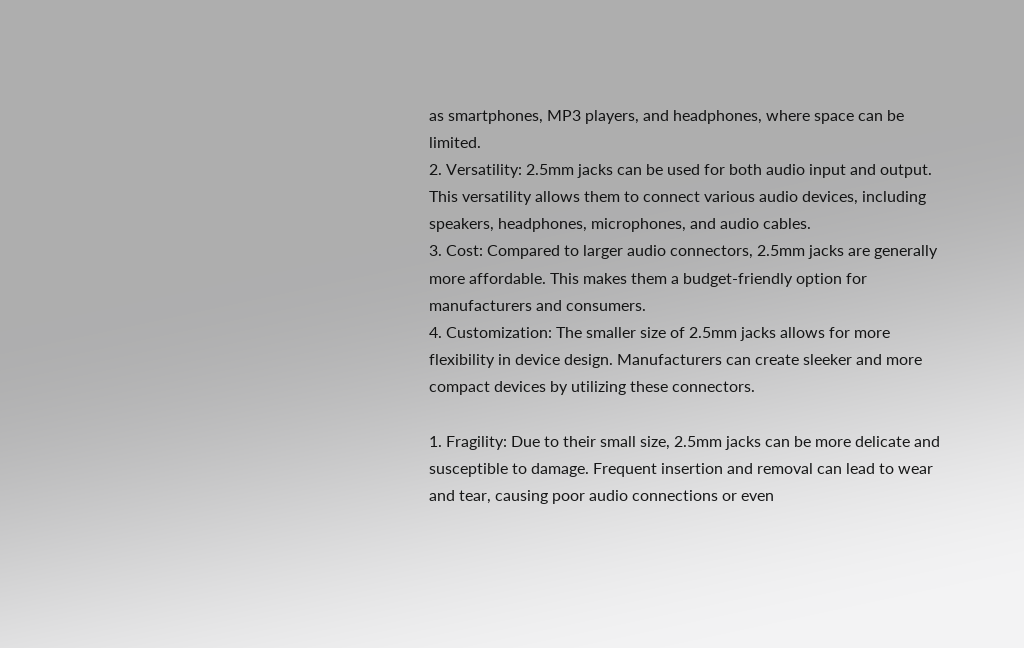as smartphones, MP3 players, and headphones, where space can be limited.
2. Versatility: 2.5mm jacks can be used for both audio input and output. This versatility allows them to connect various audio devices, including speakers, headphones, microphones, and audio cables.
3. Cost: Compared to larger audio connectors, 2.5mm jacks are generally more affordable. This makes them a budget-friendly option for manufacturers and consumers.
4. Customization: The smaller size of 2.5mm jacks allows for more flexibility in device design. Manufacturers can create sleeker and more compact devices by utilizing these connectors.

1. Fragility: Due to their small size, 2.5mm jacks can be more delicate and susceptible to damage. Frequent insertion and removal can lead to wear and tear, causing poor audio connections or even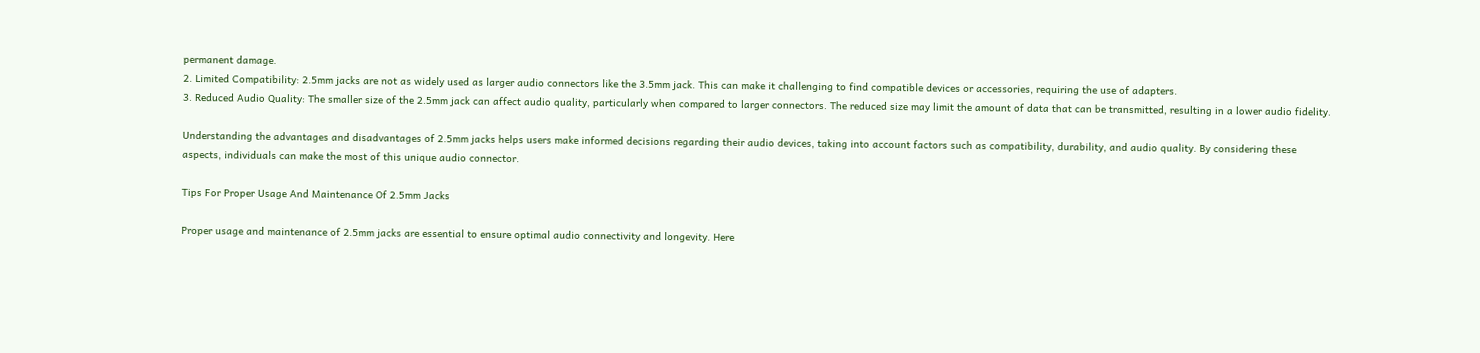permanent damage.
2. Limited Compatibility: 2.5mm jacks are not as widely used as larger audio connectors like the 3.5mm jack. This can make it challenging to find compatible devices or accessories, requiring the use of adapters.
3. Reduced Audio Quality: The smaller size of the 2.5mm jack can affect audio quality, particularly when compared to larger connectors. The reduced size may limit the amount of data that can be transmitted, resulting in a lower audio fidelity.

Understanding the advantages and disadvantages of 2.5mm jacks helps users make informed decisions regarding their audio devices, taking into account factors such as compatibility, durability, and audio quality. By considering these aspects, individuals can make the most of this unique audio connector.

Tips For Proper Usage And Maintenance Of 2.5mm Jacks

Proper usage and maintenance of 2.5mm jacks are essential to ensure optimal audio connectivity and longevity. Here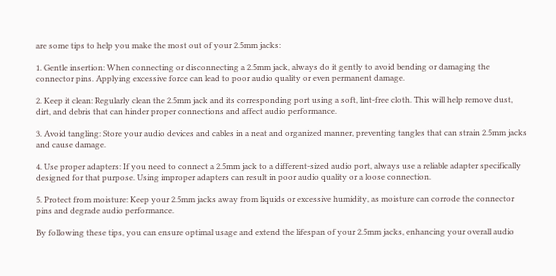are some tips to help you make the most out of your 2.5mm jacks:

1. Gentle insertion: When connecting or disconnecting a 2.5mm jack, always do it gently to avoid bending or damaging the connector pins. Applying excessive force can lead to poor audio quality or even permanent damage.

2. Keep it clean: Regularly clean the 2.5mm jack and its corresponding port using a soft, lint-free cloth. This will help remove dust, dirt, and debris that can hinder proper connections and affect audio performance.

3. Avoid tangling: Store your audio devices and cables in a neat and organized manner, preventing tangles that can strain 2.5mm jacks and cause damage.

4. Use proper adapters: If you need to connect a 2.5mm jack to a different-sized audio port, always use a reliable adapter specifically designed for that purpose. Using improper adapters can result in poor audio quality or a loose connection.

5. Protect from moisture: Keep your 2.5mm jacks away from liquids or excessive humidity, as moisture can corrode the connector pins and degrade audio performance.

By following these tips, you can ensure optimal usage and extend the lifespan of your 2.5mm jacks, enhancing your overall audio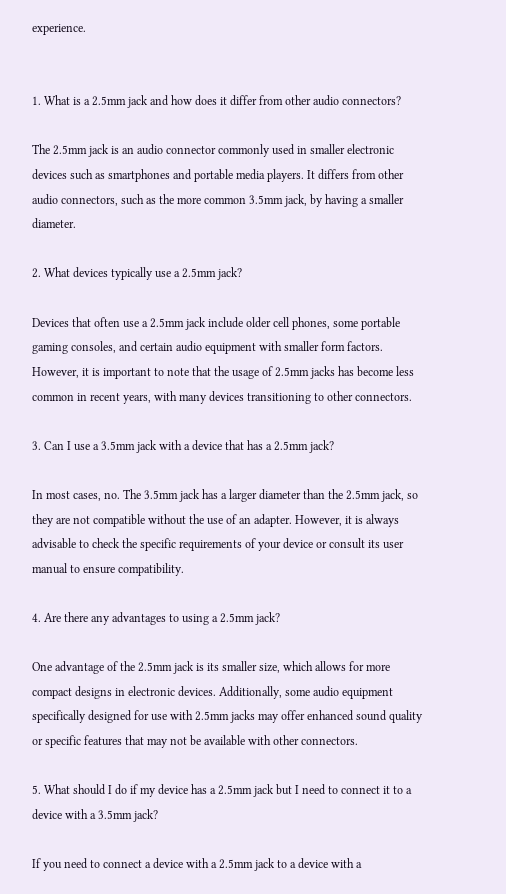experience.


1. What is a 2.5mm jack and how does it differ from other audio connectors?

The 2.5mm jack is an audio connector commonly used in smaller electronic devices such as smartphones and portable media players. It differs from other audio connectors, such as the more common 3.5mm jack, by having a smaller diameter.

2. What devices typically use a 2.5mm jack?

Devices that often use a 2.5mm jack include older cell phones, some portable gaming consoles, and certain audio equipment with smaller form factors. However, it is important to note that the usage of 2.5mm jacks has become less common in recent years, with many devices transitioning to other connectors.

3. Can I use a 3.5mm jack with a device that has a 2.5mm jack?

In most cases, no. The 3.5mm jack has a larger diameter than the 2.5mm jack, so they are not compatible without the use of an adapter. However, it is always advisable to check the specific requirements of your device or consult its user manual to ensure compatibility.

4. Are there any advantages to using a 2.5mm jack?

One advantage of the 2.5mm jack is its smaller size, which allows for more compact designs in electronic devices. Additionally, some audio equipment specifically designed for use with 2.5mm jacks may offer enhanced sound quality or specific features that may not be available with other connectors.

5. What should I do if my device has a 2.5mm jack but I need to connect it to a device with a 3.5mm jack?

If you need to connect a device with a 2.5mm jack to a device with a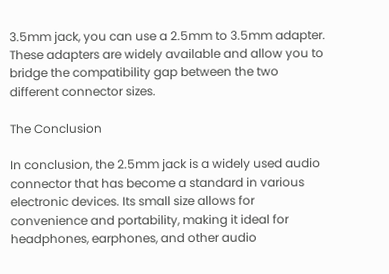3.5mm jack, you can use a 2.5mm to 3.5mm adapter. These adapters are widely available and allow you to bridge the compatibility gap between the two different connector sizes.

The Conclusion

In conclusion, the 2.5mm jack is a widely used audio connector that has become a standard in various electronic devices. Its small size allows for convenience and portability, making it ideal for headphones, earphones, and other audio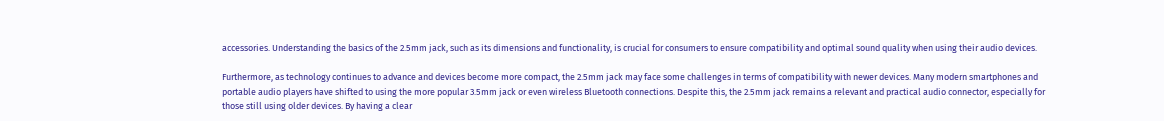accessories. Understanding the basics of the 2.5mm jack, such as its dimensions and functionality, is crucial for consumers to ensure compatibility and optimal sound quality when using their audio devices.

Furthermore, as technology continues to advance and devices become more compact, the 2.5mm jack may face some challenges in terms of compatibility with newer devices. Many modern smartphones and portable audio players have shifted to using the more popular 3.5mm jack or even wireless Bluetooth connections. Despite this, the 2.5mm jack remains a relevant and practical audio connector, especially for those still using older devices. By having a clear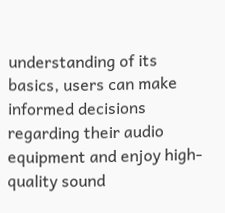understanding of its basics, users can make informed decisions regarding their audio equipment and enjoy high-quality sound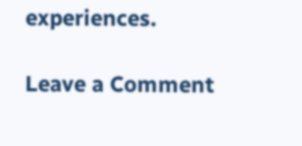experiences.

Leave a Comment